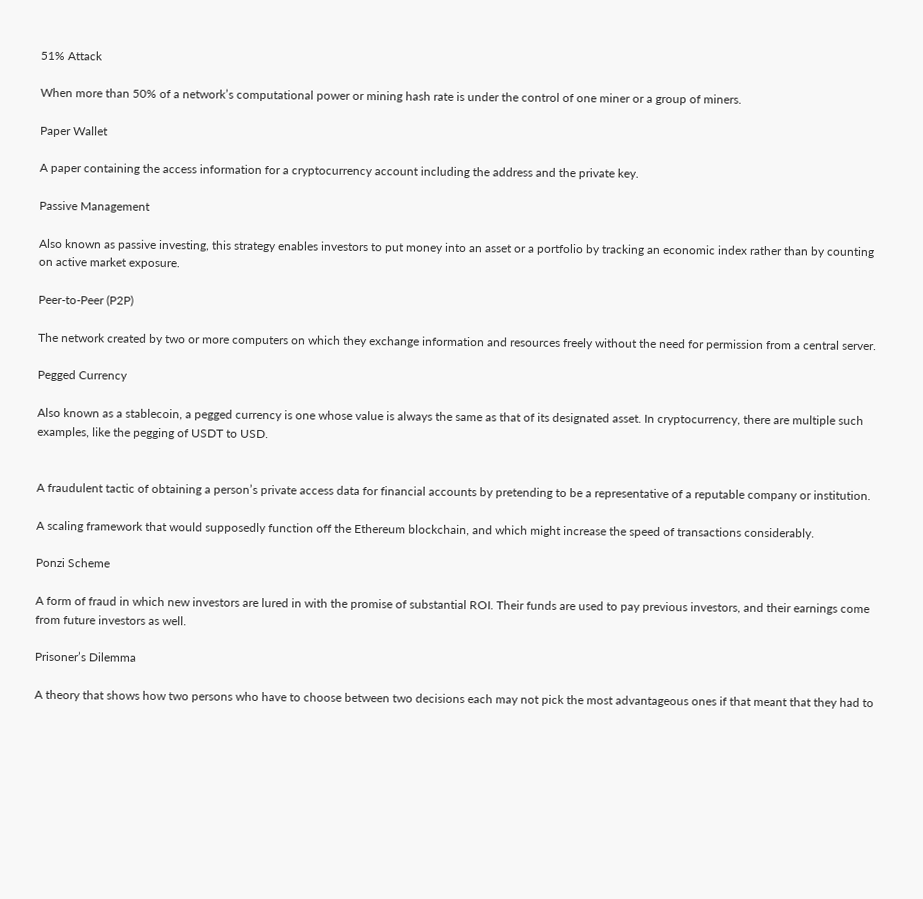51% Attack

When more than 50% of a network’s computational power or mining hash rate is under the control of one miner or a group of miners.

Paper Wallet

A paper containing the access information for a cryptocurrency account including the address and the private key.

Passive Management

Also known as passive investing, this strategy enables investors to put money into an asset or a portfolio by tracking an economic index rather than by counting on active market exposure.

Peer-to-Peer (P2P)

The network created by two or more computers on which they exchange information and resources freely without the need for permission from a central server.

Pegged Currency

Also known as a stablecoin, a pegged currency is one whose value is always the same as that of its designated asset. In cryptocurrency, there are multiple such examples, like the pegging of USDT to USD.


A fraudulent tactic of obtaining a person’s private access data for financial accounts by pretending to be a representative of a reputable company or institution.

A scaling framework that would supposedly function off the Ethereum blockchain, and which might increase the speed of transactions considerably.

Ponzi Scheme

A form of fraud in which new investors are lured in with the promise of substantial ROI. Their funds are used to pay previous investors, and their earnings come from future investors as well.

Prisoner’s Dilemma

A theory that shows how two persons who have to choose between two decisions each may not pick the most advantageous ones if that meant that they had to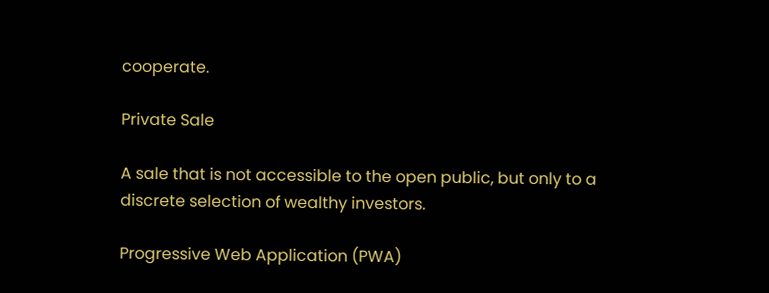cooperate.

Private Sale

A sale that is not accessible to the open public, but only to a discrete selection of wealthy investors.

Progressive Web Application (PWA)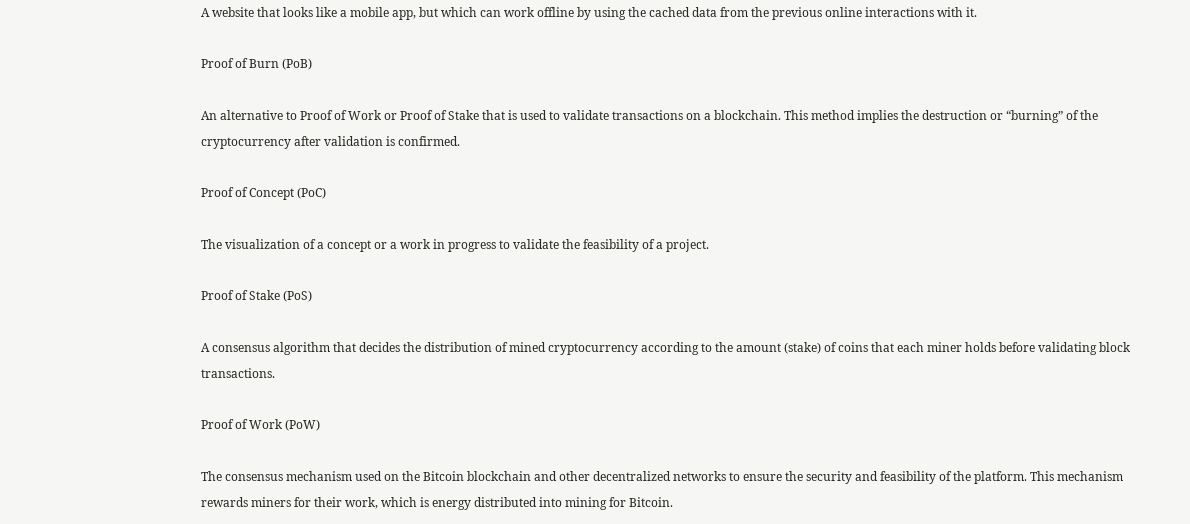A website that looks like a mobile app, but which can work offline by using the cached data from the previous online interactions with it.

Proof of Burn (PoB)

An alternative to Proof of Work or Proof of Stake that is used to validate transactions on a blockchain. This method implies the destruction or “burning” of the cryptocurrency after validation is confirmed.

Proof of Concept (PoC)

The visualization of a concept or a work in progress to validate the feasibility of a project.

Proof of Stake (PoS)

A consensus algorithm that decides the distribution of mined cryptocurrency according to the amount (stake) of coins that each miner holds before validating block transactions.

Proof of Work (PoW)

The consensus mechanism used on the Bitcoin blockchain and other decentralized networks to ensure the security and feasibility of the platform. This mechanism rewards miners for their work, which is energy distributed into mining for Bitcoin.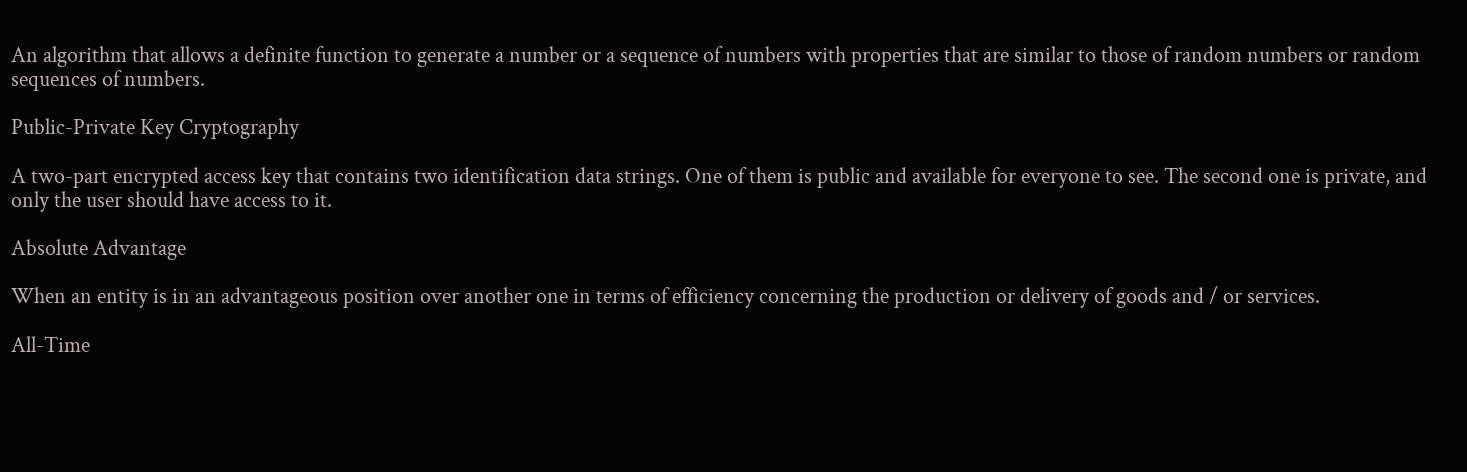An algorithm that allows a definite function to generate a number or a sequence of numbers with properties that are similar to those of random numbers or random sequences of numbers.

Public-Private Key Cryptography

A two-part encrypted access key that contains two identification data strings. One of them is public and available for everyone to see. The second one is private, and only the user should have access to it.

Absolute Advantage

When an entity is in an advantageous position over another one in terms of efficiency concerning the production or delivery of goods and / or services.

All-Time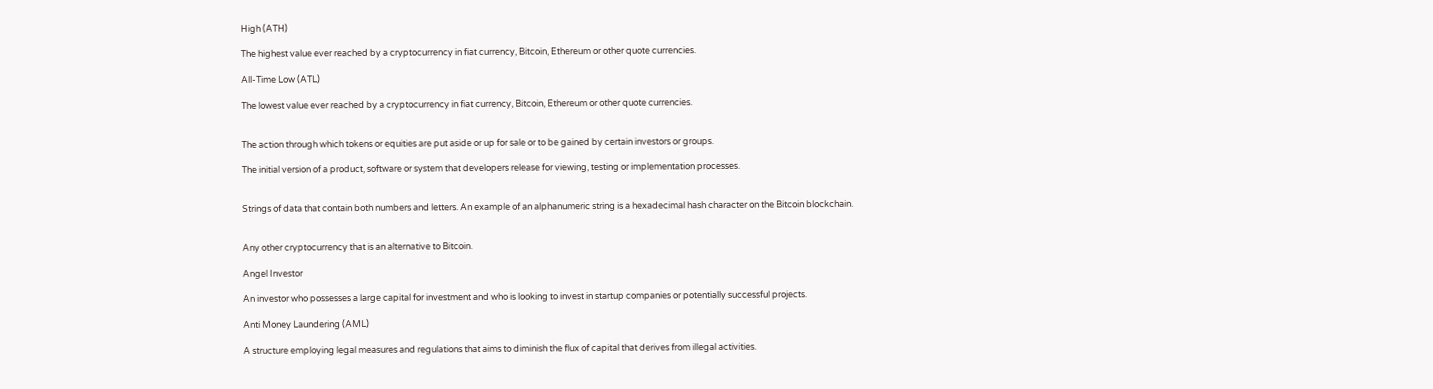High (ATH)

The highest value ever reached by a cryptocurrency in fiat currency, Bitcoin, Ethereum or other quote currencies.

All-Time Low (ATL)

The lowest value ever reached by a cryptocurrency in fiat currency, Bitcoin, Ethereum or other quote currencies.


The action through which tokens or equities are put aside or up for sale or to be gained by certain investors or groups.

The initial version of a product, software or system that developers release for viewing, testing or implementation processes.


Strings of data that contain both numbers and letters. An example of an alphanumeric string is a hexadecimal hash character on the Bitcoin blockchain.


Any other cryptocurrency that is an alternative to Bitcoin.

Angel Investor

An investor who possesses a large capital for investment and who is looking to invest in startup companies or potentially successful projects.

Anti Money Laundering (AML)

A structure employing legal measures and regulations that aims to diminish the flux of capital that derives from illegal activities.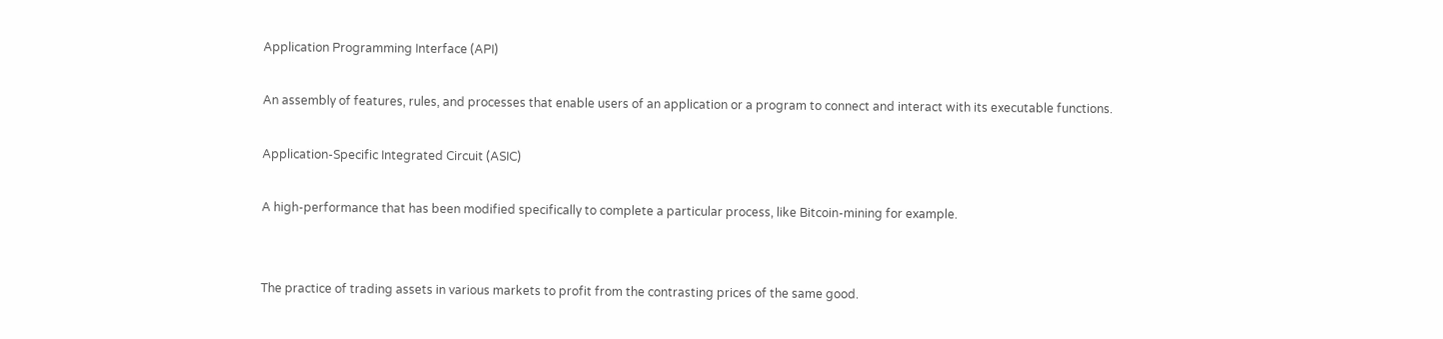Application Programming Interface (API)

An assembly of features, rules, and processes that enable users of an application or a program to connect and interact with its executable functions.

Application-Specific Integrated Circuit (ASIC)

A high-performance that has been modified specifically to complete a particular process, like Bitcoin-mining for example.


The practice of trading assets in various markets to profit from the contrasting prices of the same good.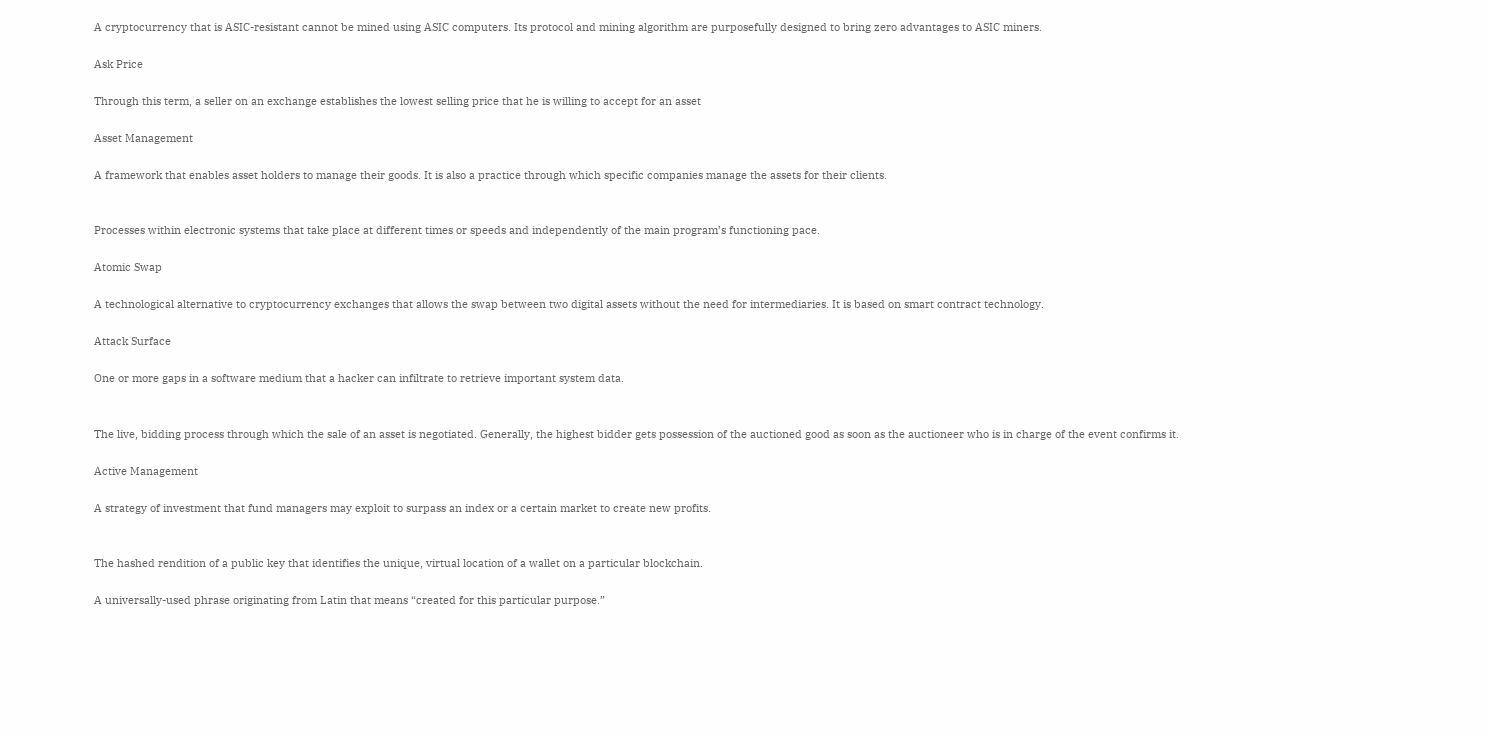A cryptocurrency that is ASIC-resistant cannot be mined using ASIC computers. Its protocol and mining algorithm are purposefully designed to bring zero advantages to ASIC miners.

Ask Price

Through this term, a seller on an exchange establishes the lowest selling price that he is willing to accept for an asset

Asset Management

A framework that enables asset holders to manage their goods. It is also a practice through which specific companies manage the assets for their clients.


Processes within electronic systems that take place at different times or speeds and independently of the main program’s functioning pace.

Atomic Swap

A technological alternative to cryptocurrency exchanges that allows the swap between two digital assets without the need for intermediaries. It is based on smart contract technology.

Attack Surface

One or more gaps in a software medium that a hacker can infiltrate to retrieve important system data.


The live, bidding process through which the sale of an asset is negotiated. Generally, the highest bidder gets possession of the auctioned good as soon as the auctioneer who is in charge of the event confirms it.

Active Management

A strategy of investment that fund managers may exploit to surpass an index or a certain market to create new profits.


The hashed rendition of a public key that identifies the unique, virtual location of a wallet on a particular blockchain.

A universally-used phrase originating from Latin that means “created for this particular purpose.”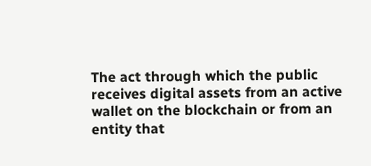The act through which the public receives digital assets from an active wallet on the blockchain or from an entity that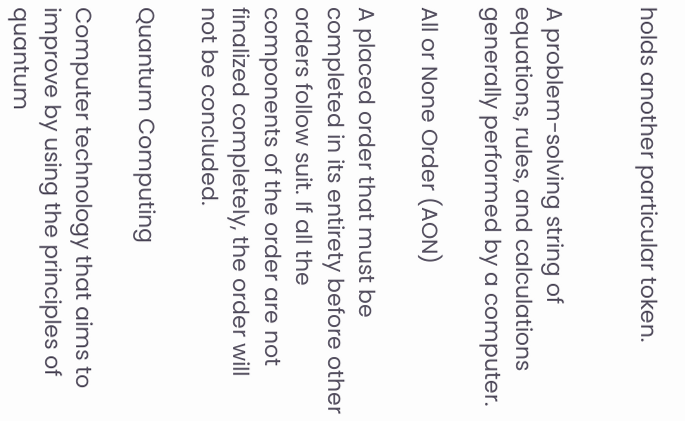holds another particular token.


A problem-solving string of equations, rules, and calculations generally performed by a computer.

All or None Order (AON)

A placed order that must be completed in its entirety before other orders follow suit. If all the components of the order are not finalized completely, the order will not be concluded.

Quantum Computing

Computer technology that aims to improve by using the principles of quantum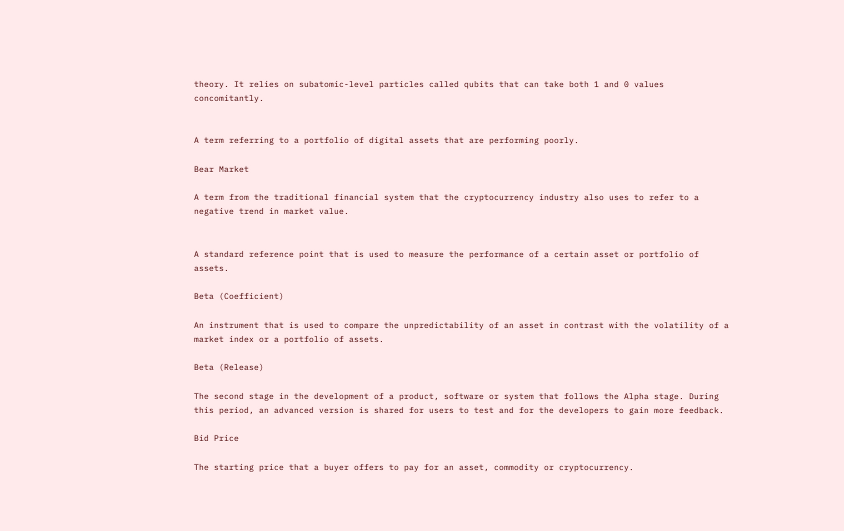theory. It relies on subatomic-level particles called qubits that can take both 1 and 0 values concomitantly.


A term referring to a portfolio of digital assets that are performing poorly.

Bear Market

A term from the traditional financial system that the cryptocurrency industry also uses to refer to a negative trend in market value.


A standard reference point that is used to measure the performance of a certain asset or portfolio of assets.

Beta (Coefficient)

An instrument that is used to compare the unpredictability of an asset in contrast with the volatility of a market index or a portfolio of assets.

Beta (Release)

The second stage in the development of a product, software or system that follows the Alpha stage. During this period, an advanced version is shared for users to test and for the developers to gain more feedback.

Bid Price

The starting price that a buyer offers to pay for an asset, commodity or cryptocurrency.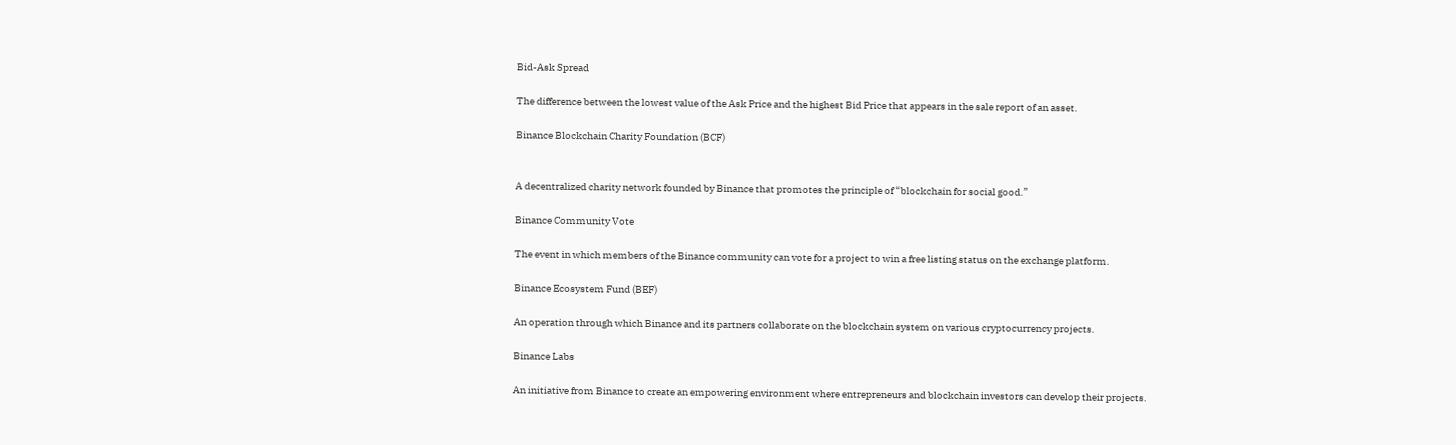Bid-Ask Spread

The difference between the lowest value of the Ask Price and the highest Bid Price that appears in the sale report of an asset.

Binance Blockchain Charity Foundation (BCF)


A decentralized charity network founded by Binance that promotes the principle of “blockchain for social good.”

Binance Community Vote

The event in which members of the Binance community can vote for a project to win a free listing status on the exchange platform.

Binance Ecosystem Fund (BEF)

An operation through which Binance and its partners collaborate on the blockchain system on various cryptocurrency projects.

Binance Labs

An initiative from Binance to create an empowering environment where entrepreneurs and blockchain investors can develop their projects.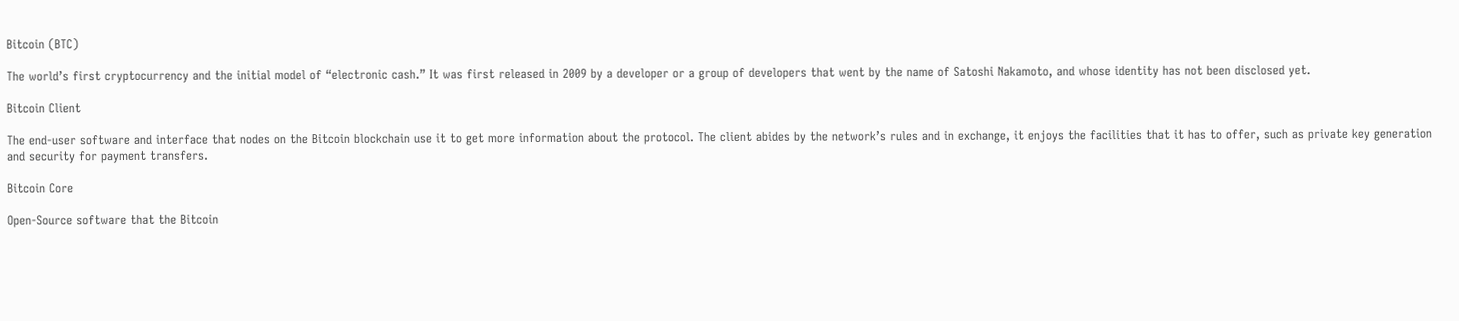Bitcoin (BTC)

The world’s first cryptocurrency and the initial model of “electronic cash.” It was first released in 2009 by a developer or a group of developers that went by the name of Satoshi Nakamoto, and whose identity has not been disclosed yet.

Bitcoin Client

The end-user software and interface that nodes on the Bitcoin blockchain use it to get more information about the protocol. The client abides by the network’s rules and in exchange, it enjoys the facilities that it has to offer, such as private key generation and security for payment transfers.

Bitcoin Core

Open-Source software that the Bitcoin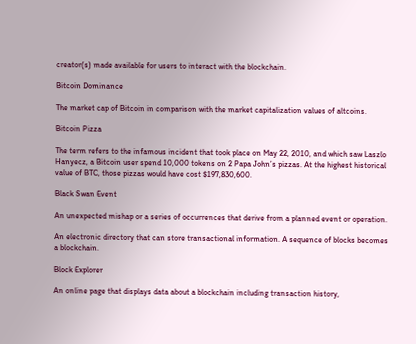creator(s) made available for users to interact with the blockchain.

Bitcoin Dominance

The market cap of Bitcoin in comparison with the market capitalization values of altcoins.

Bitcoin Pizza

The term refers to the infamous incident that took place on May 22, 2010, and which saw Laszlo Hanyecz, a Bitcoin user spend 10,000 tokens on 2 Papa John’s pizzas. At the highest historical value of BTC, those pizzas would have cost $197,830,600.

Black Swan Event

An unexpected mishap or a series of occurrences that derive from a planned event or operation.

An electronic directory that can store transactional information. A sequence of blocks becomes a blockchain.

Block Explorer

An online page that displays data about a blockchain including transaction history,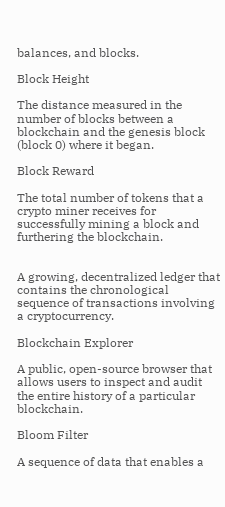balances, and blocks.

Block Height

The distance measured in the number of blocks between a blockchain and the genesis block (block 0) where it began.

Block Reward

The total number of tokens that a crypto miner receives for successfully mining a block and furthering the blockchain.


A growing, decentralized ledger that contains the chronological sequence of transactions involving a cryptocurrency.

Blockchain Explorer

A public, open-source browser that allows users to inspect and audit the entire history of a particular blockchain.

Bloom Filter

A sequence of data that enables a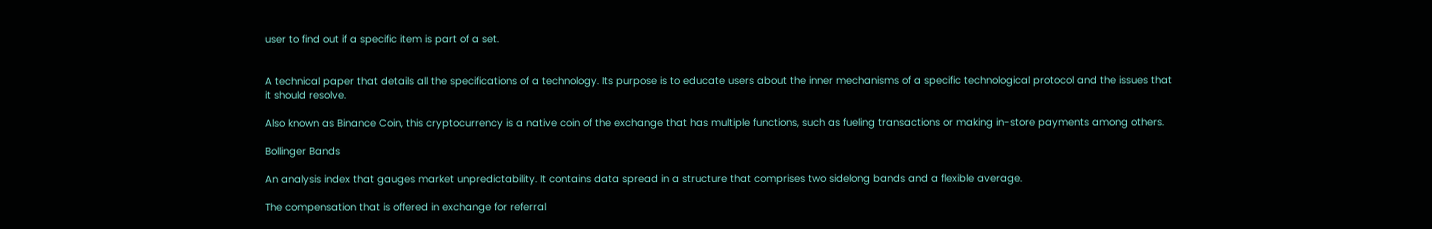user to find out if a specific item is part of a set.


A technical paper that details all the specifications of a technology. Its purpose is to educate users about the inner mechanisms of a specific technological protocol and the issues that it should resolve.

Also known as Binance Coin, this cryptocurrency is a native coin of the exchange that has multiple functions, such as fueling transactions or making in-store payments among others.

Bollinger Bands

An analysis index that gauges market unpredictability. It contains data spread in a structure that comprises two sidelong bands and a flexible average.

The compensation that is offered in exchange for referral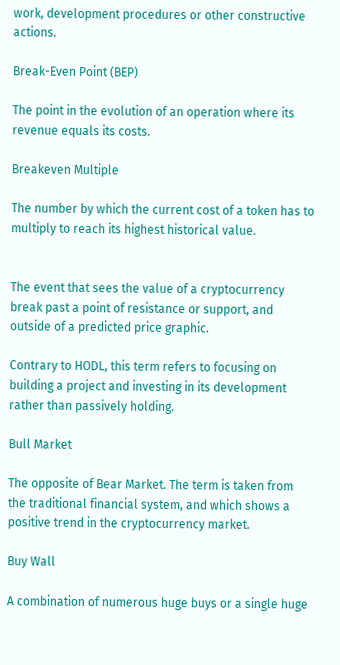work, development procedures or other constructive actions.

Break-Even Point (BEP)

The point in the evolution of an operation where its revenue equals its costs.

Breakeven Multiple

The number by which the current cost of a token has to multiply to reach its highest historical value.


The event that sees the value of a cryptocurrency break past a point of resistance or support, and outside of a predicted price graphic.

Contrary to HODL, this term refers to focusing on building a project and investing in its development rather than passively holding.

Bull Market

The opposite of Bear Market. The term is taken from the traditional financial system, and which shows a positive trend in the cryptocurrency market.

Buy Wall

A combination of numerous huge buys or a single huge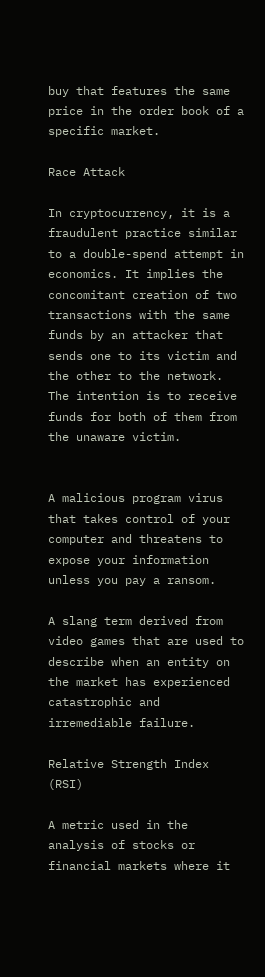buy that features the same price in the order book of a specific market.

Race Attack

In cryptocurrency, it is a fraudulent practice similar to a double-spend attempt in economics. It implies the concomitant creation of two transactions with the same funds by an attacker that sends one to its victim and the other to the network. The intention is to receive funds for both of them from the unaware victim.


A malicious program virus that takes control of your computer and threatens to expose your information unless you pay a ransom.

A slang term derived from video games that are used to describe when an entity on the market has experienced catastrophic and irremediable failure.

Relative Strength Index (RSI)

A metric used in the analysis of stocks or financial markets where it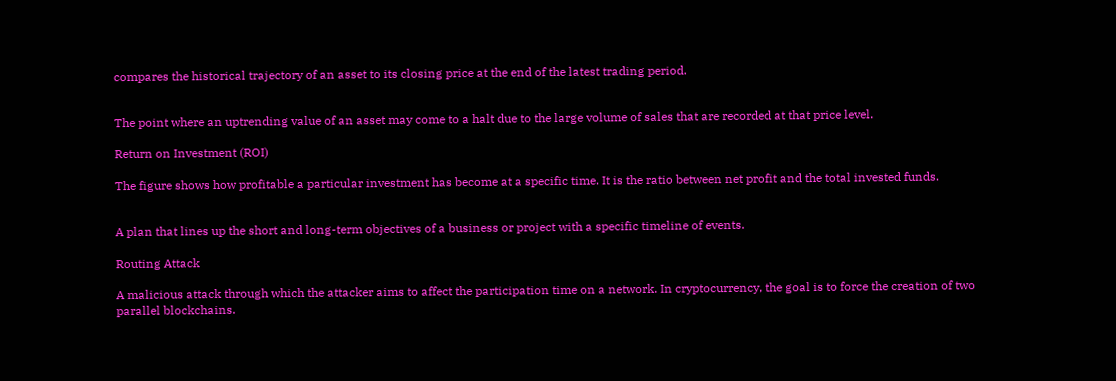compares the historical trajectory of an asset to its closing price at the end of the latest trading period.


The point where an uptrending value of an asset may come to a halt due to the large volume of sales that are recorded at that price level.

Return on Investment (ROI)

The figure shows how profitable a particular investment has become at a specific time. It is the ratio between net profit and the total invested funds.


A plan that lines up the short and long-term objectives of a business or project with a specific timeline of events.

Routing Attack

A malicious attack through which the attacker aims to affect the participation time on a network. In cryptocurrency, the goal is to force the creation of two parallel blockchains.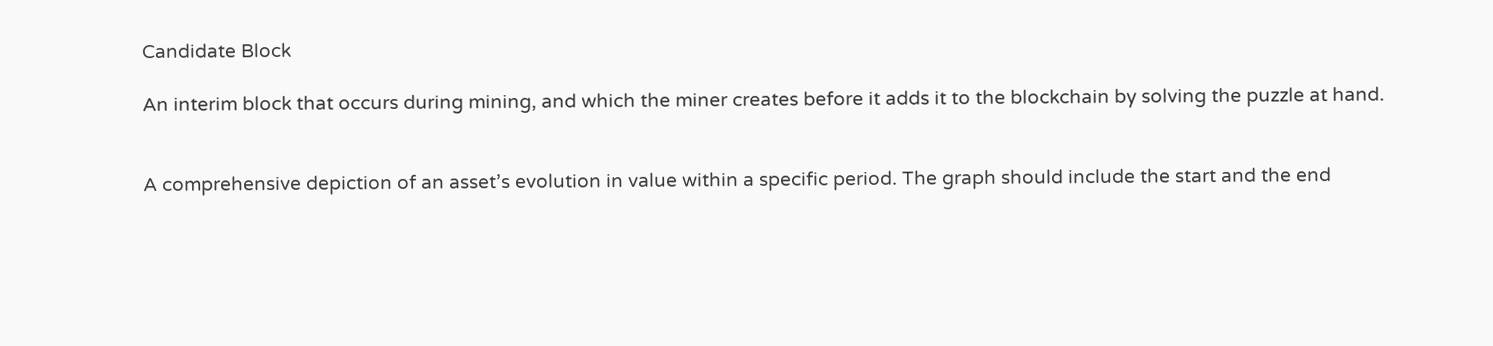Candidate Block

An interim block that occurs during mining, and which the miner creates before it adds it to the blockchain by solving the puzzle at hand.


A comprehensive depiction of an asset’s evolution in value within a specific period. The graph should include the start and the end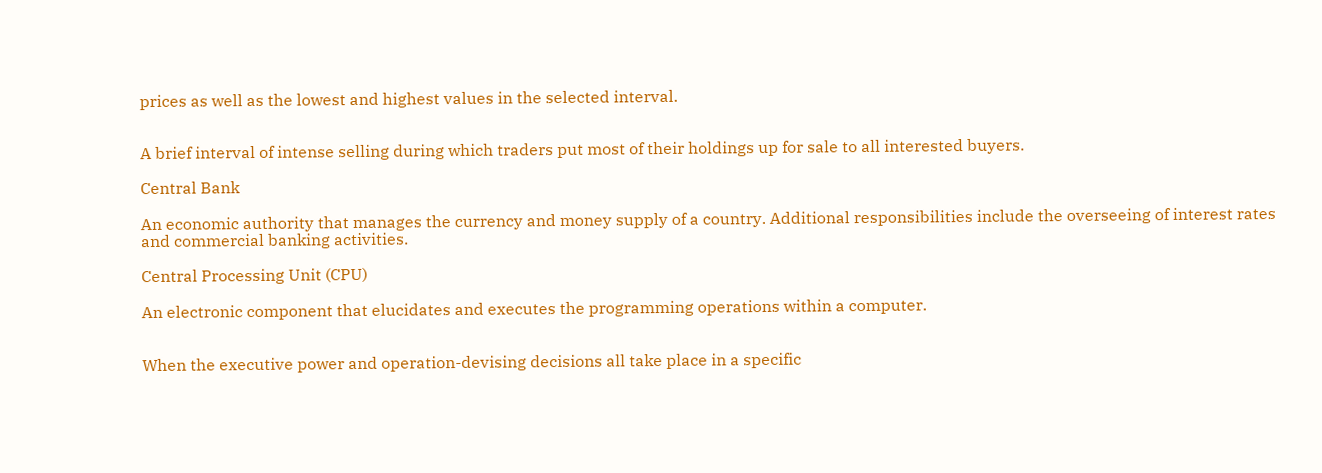prices as well as the lowest and highest values in the selected interval.


A brief interval of intense selling during which traders put most of their holdings up for sale to all interested buyers.

Central Bank

An economic authority that manages the currency and money supply of a country. Additional responsibilities include the overseeing of interest rates and commercial banking activities.

Central Processing Unit (CPU)

An electronic component that elucidates and executes the programming operations within a computer.


When the executive power and operation-devising decisions all take place in a specific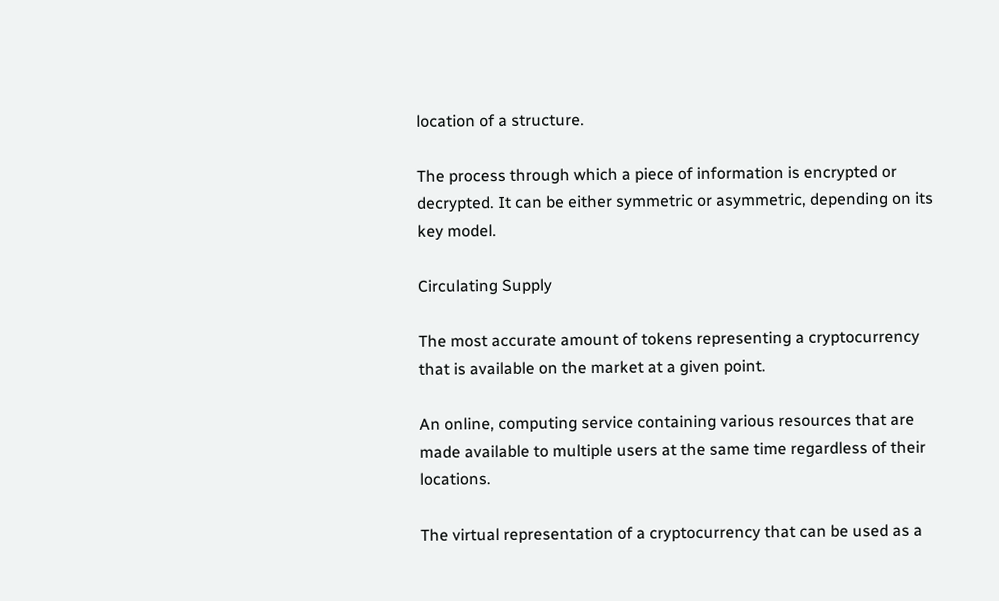location of a structure.

The process through which a piece of information is encrypted or decrypted. It can be either symmetric or asymmetric, depending on its key model.

Circulating Supply

The most accurate amount of tokens representing a cryptocurrency that is available on the market at a given point.

An online, computing service containing various resources that are made available to multiple users at the same time regardless of their locations.

The virtual representation of a cryptocurrency that can be used as a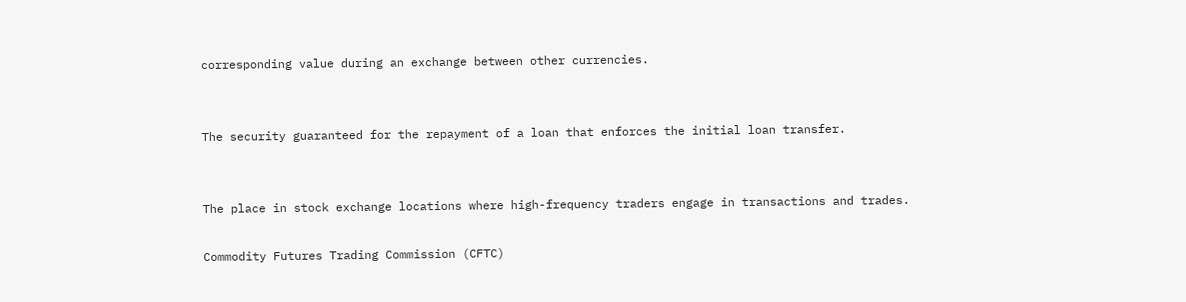corresponding value during an exchange between other currencies.


The security guaranteed for the repayment of a loan that enforces the initial loan transfer.


The place in stock exchange locations where high-frequency traders engage in transactions and trades.

Commodity Futures Trading Commission (CFTC)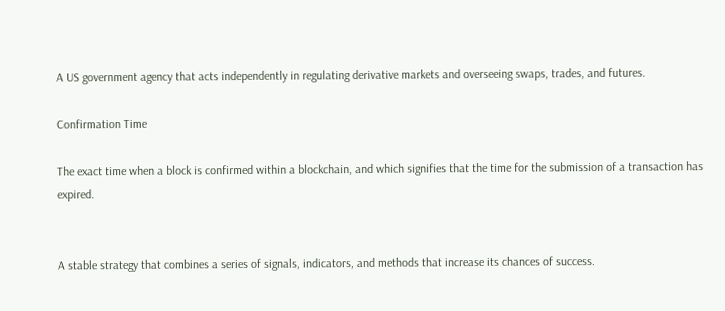A US government agency that acts independently in regulating derivative markets and overseeing swaps, trades, and futures.

Confirmation Time

The exact time when a block is confirmed within a blockchain, and which signifies that the time for the submission of a transaction has expired.


A stable strategy that combines a series of signals, indicators, and methods that increase its chances of success.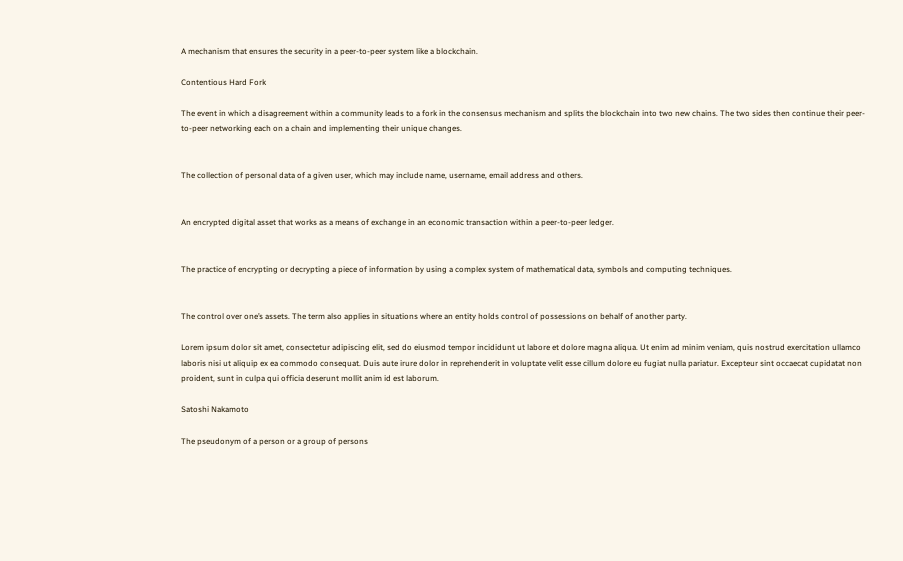A mechanism that ensures the security in a peer-to-peer system like a blockchain.

Contentious Hard Fork

The event in which a disagreement within a community leads to a fork in the consensus mechanism and splits the blockchain into two new chains. The two sides then continue their peer-to-peer networking each on a chain and implementing their unique changes.


The collection of personal data of a given user, which may include name, username, email address and others.


An encrypted digital asset that works as a means of exchange in an economic transaction within a peer-to-peer ledger.


The practice of encrypting or decrypting a piece of information by using a complex system of mathematical data, symbols and computing techniques.


The control over one’s assets. The term also applies in situations where an entity holds control of possessions on behalf of another party.

Lorem ipsum dolor sit amet, consectetur adipiscing elit, sed do eiusmod tempor incididunt ut labore et dolore magna aliqua. Ut enim ad minim veniam, quis nostrud exercitation ullamco laboris nisi ut aliquip ex ea commodo consequat. Duis aute irure dolor in reprehenderit in voluptate velit esse cillum dolore eu fugiat nulla pariatur. Excepteur sint occaecat cupidatat non proident, sunt in culpa qui officia deserunt mollit anim id est laborum.

Satoshi Nakamoto

The pseudonym of a person or a group of persons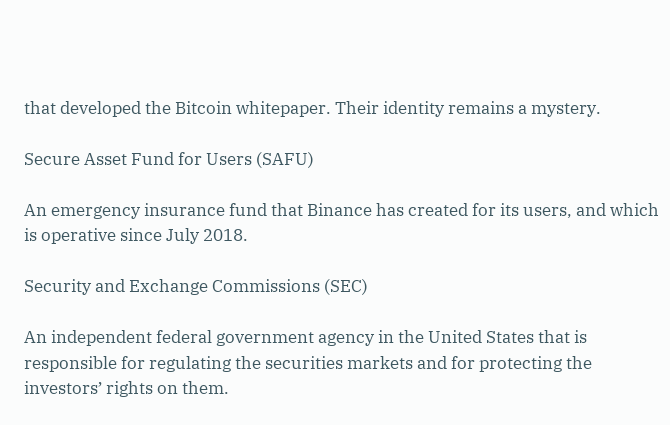that developed the Bitcoin whitepaper. Their identity remains a mystery.

Secure Asset Fund for Users (SAFU)

An emergency insurance fund that Binance has created for its users, and which is operative since July 2018.

Security and Exchange Commissions (SEC)

An independent federal government agency in the United States that is responsible for regulating the securities markets and for protecting the investors’ rights on them.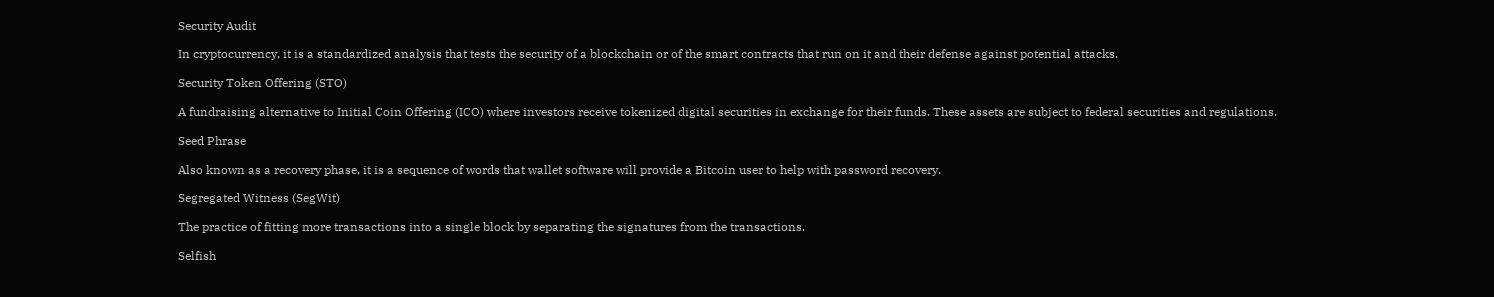Security Audit

In cryptocurrency, it is a standardized analysis that tests the security of a blockchain or of the smart contracts that run on it and their defense against potential attacks.

Security Token Offering (STO)

A fundraising alternative to Initial Coin Offering (ICO) where investors receive tokenized digital securities in exchange for their funds. These assets are subject to federal securities and regulations.

Seed Phrase

Also known as a recovery phase, it is a sequence of words that wallet software will provide a Bitcoin user to help with password recovery.

Segregated Witness (SegWit)

The practice of fitting more transactions into a single block by separating the signatures from the transactions.

Selfish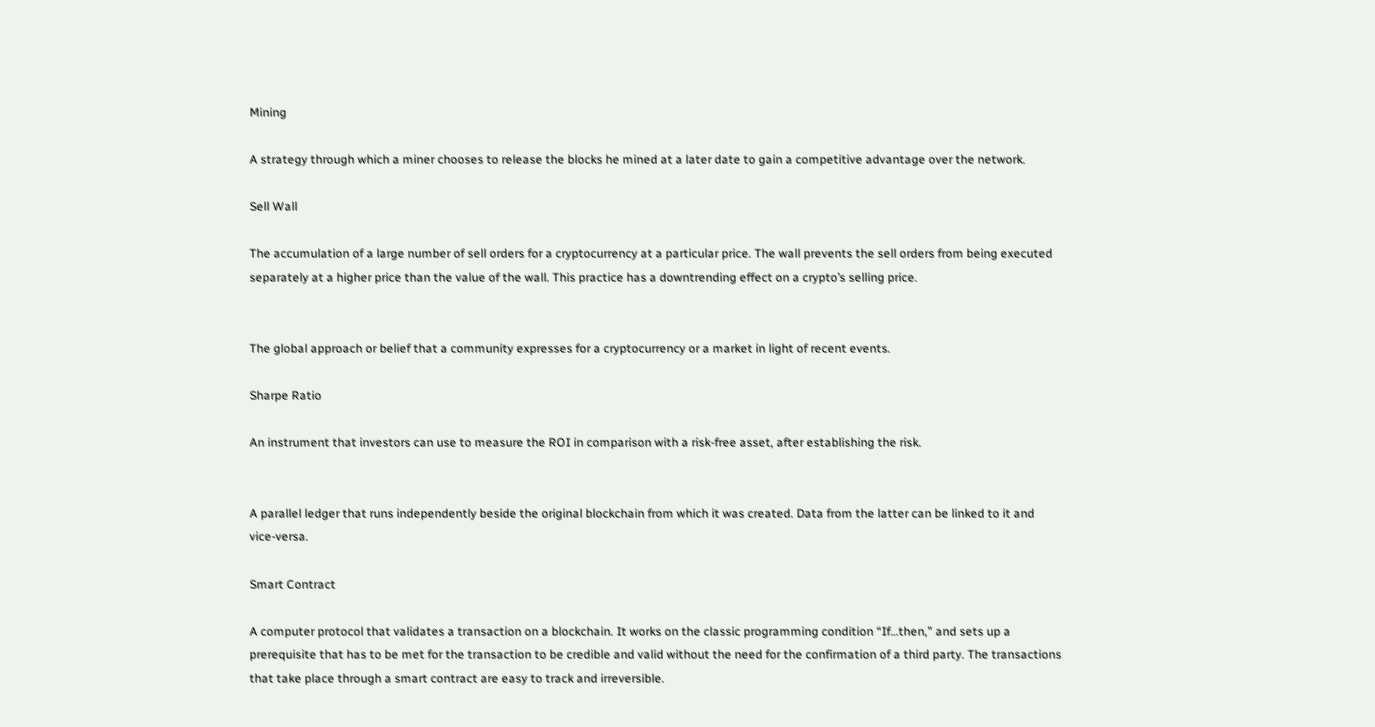Mining

A strategy through which a miner chooses to release the blocks he mined at a later date to gain a competitive advantage over the network.

Sell Wall

The accumulation of a large number of sell orders for a cryptocurrency at a particular price. The wall prevents the sell orders from being executed separately at a higher price than the value of the wall. This practice has a downtrending effect on a crypto’s selling price.


The global approach or belief that a community expresses for a cryptocurrency or a market in light of recent events.

Sharpe Ratio

An instrument that investors can use to measure the ROI in comparison with a risk-free asset, after establishing the risk.


A parallel ledger that runs independently beside the original blockchain from which it was created. Data from the latter can be linked to it and vice-versa.

Smart Contract

A computer protocol that validates a transaction on a blockchain. It works on the classic programming condition “If…then,” and sets up a prerequisite that has to be met for the transaction to be credible and valid without the need for the confirmation of a third party. The transactions that take place through a smart contract are easy to track and irreversible.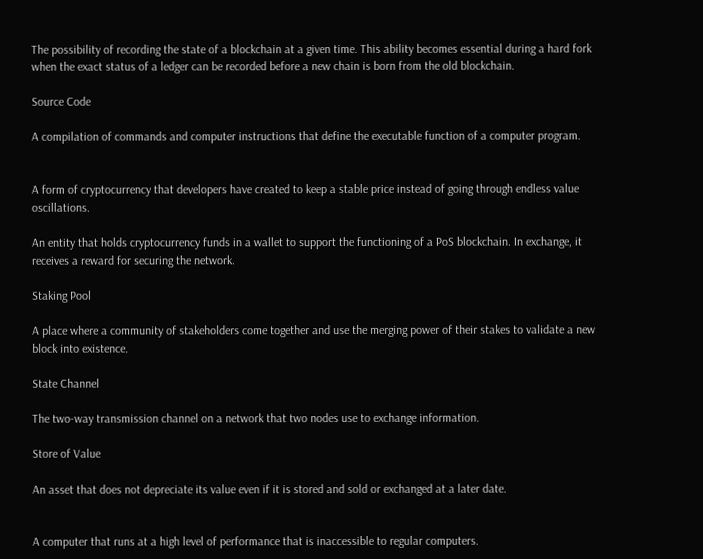The possibility of recording the state of a blockchain at a given time. This ability becomes essential during a hard fork when the exact status of a ledger can be recorded before a new chain is born from the old blockchain.

Source Code

A compilation of commands and computer instructions that define the executable function of a computer program.


A form of cryptocurrency that developers have created to keep a stable price instead of going through endless value oscillations.

An entity that holds cryptocurrency funds in a wallet to support the functioning of a PoS blockchain. In exchange, it receives a reward for securing the network.

Staking Pool

A place where a community of stakeholders come together and use the merging power of their stakes to validate a new block into existence.

State Channel

The two-way transmission channel on a network that two nodes use to exchange information.

Store of Value

An asset that does not depreciate its value even if it is stored and sold or exchanged at a later date.


A computer that runs at a high level of performance that is inaccessible to regular computers.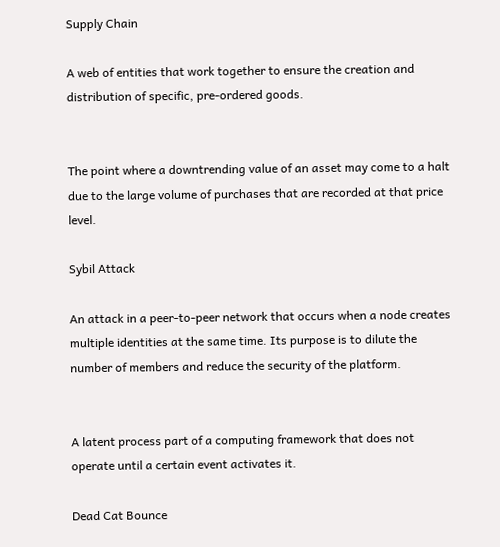Supply Chain

A web of entities that work together to ensure the creation and distribution of specific, pre-ordered goods.


The point where a downtrending value of an asset may come to a halt due to the large volume of purchases that are recorded at that price level.

Sybil Attack

An attack in a peer-to-peer network that occurs when a node creates multiple identities at the same time. Its purpose is to dilute the number of members and reduce the security of the platform.


A latent process part of a computing framework that does not operate until a certain event activates it.

Dead Cat Bounce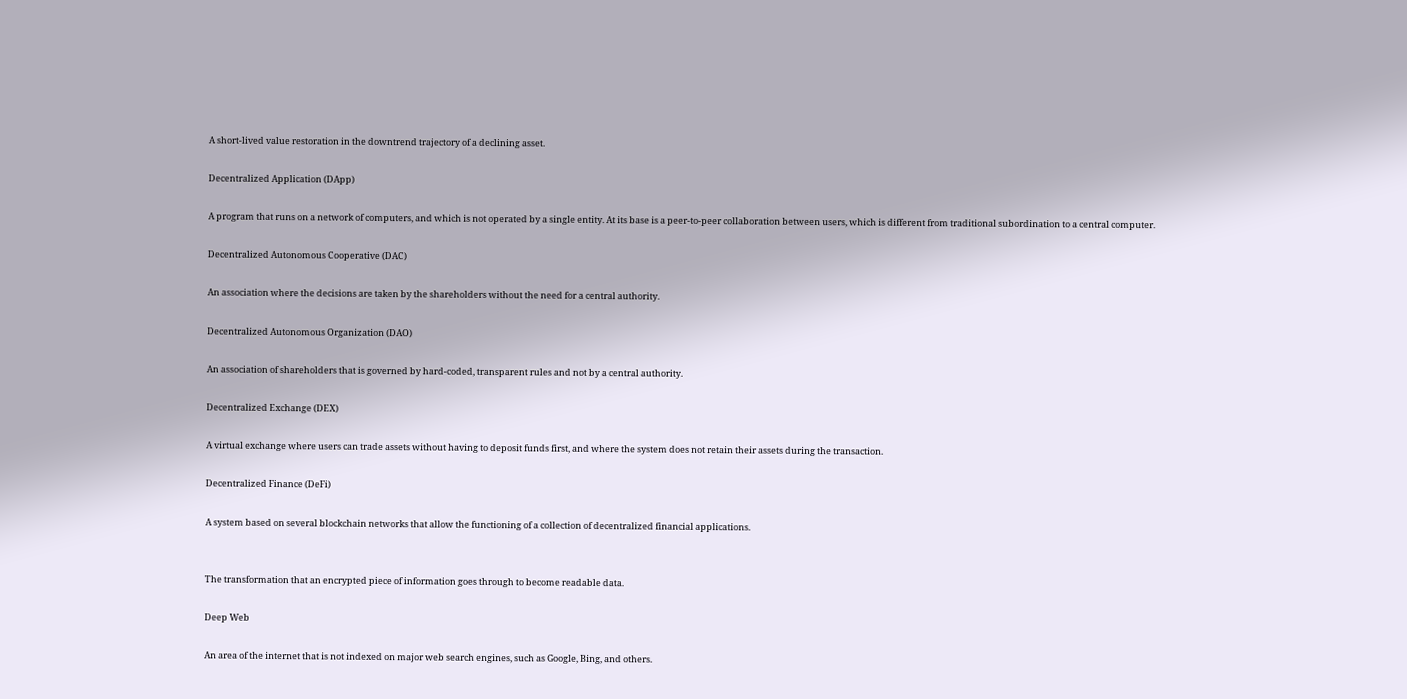A short-lived value restoration in the downtrend trajectory of a declining asset.

Decentralized Application (DApp)

A program that runs on a network of computers, and which is not operated by a single entity. At its base is a peer-to-peer collaboration between users, which is different from traditional subordination to a central computer.

Decentralized Autonomous Cooperative (DAC)

An association where the decisions are taken by the shareholders without the need for a central authority.

Decentralized Autonomous Organization (DAO)

An association of shareholders that is governed by hard-coded, transparent rules and not by a central authority.

Decentralized Exchange (DEX)

A virtual exchange where users can trade assets without having to deposit funds first, and where the system does not retain their assets during the transaction.

Decentralized Finance (DeFi)

A system based on several blockchain networks that allow the functioning of a collection of decentralized financial applications.


The transformation that an encrypted piece of information goes through to become readable data.

Deep Web

An area of the internet that is not indexed on major web search engines, such as Google, Bing, and others.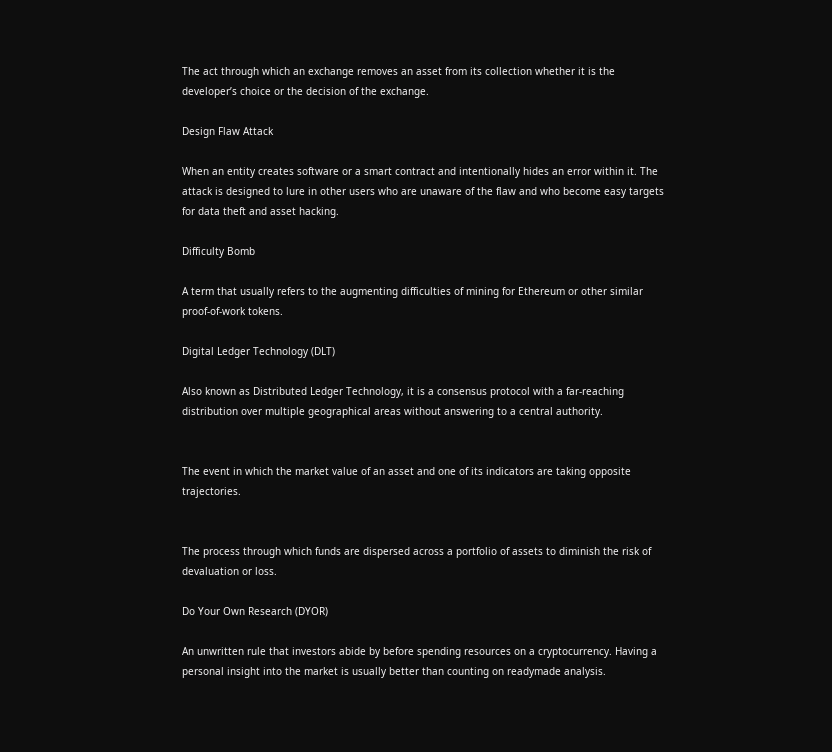The act through which an exchange removes an asset from its collection whether it is the developer’s choice or the decision of the exchange.

Design Flaw Attack

When an entity creates software or a smart contract and intentionally hides an error within it. The attack is designed to lure in other users who are unaware of the flaw and who become easy targets for data theft and asset hacking.

Difficulty Bomb

A term that usually refers to the augmenting difficulties of mining for Ethereum or other similar proof-of-work tokens.

Digital Ledger Technology (DLT)

Also known as Distributed Ledger Technology, it is a consensus protocol with a far-reaching distribution over multiple geographical areas without answering to a central authority.


The event in which the market value of an asset and one of its indicators are taking opposite trajectories.


The process through which funds are dispersed across a portfolio of assets to diminish the risk of devaluation or loss.

Do Your Own Research (DYOR)

An unwritten rule that investors abide by before spending resources on a cryptocurrency. Having a personal insight into the market is usually better than counting on readymade analysis.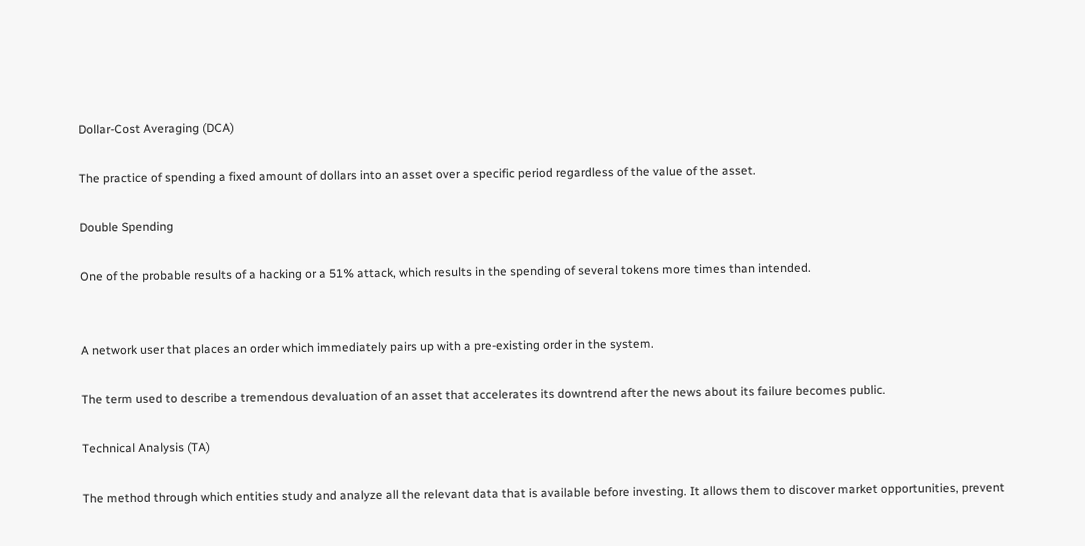Dollar-Cost Averaging (DCA)

The practice of spending a fixed amount of dollars into an asset over a specific period regardless of the value of the asset.

Double Spending

One of the probable results of a hacking or a 51% attack, which results in the spending of several tokens more times than intended.


A network user that places an order which immediately pairs up with a pre-existing order in the system.

The term used to describe a tremendous devaluation of an asset that accelerates its downtrend after the news about its failure becomes public.

Technical Analysis (TA)

The method through which entities study and analyze all the relevant data that is available before investing. It allows them to discover market opportunities, prevent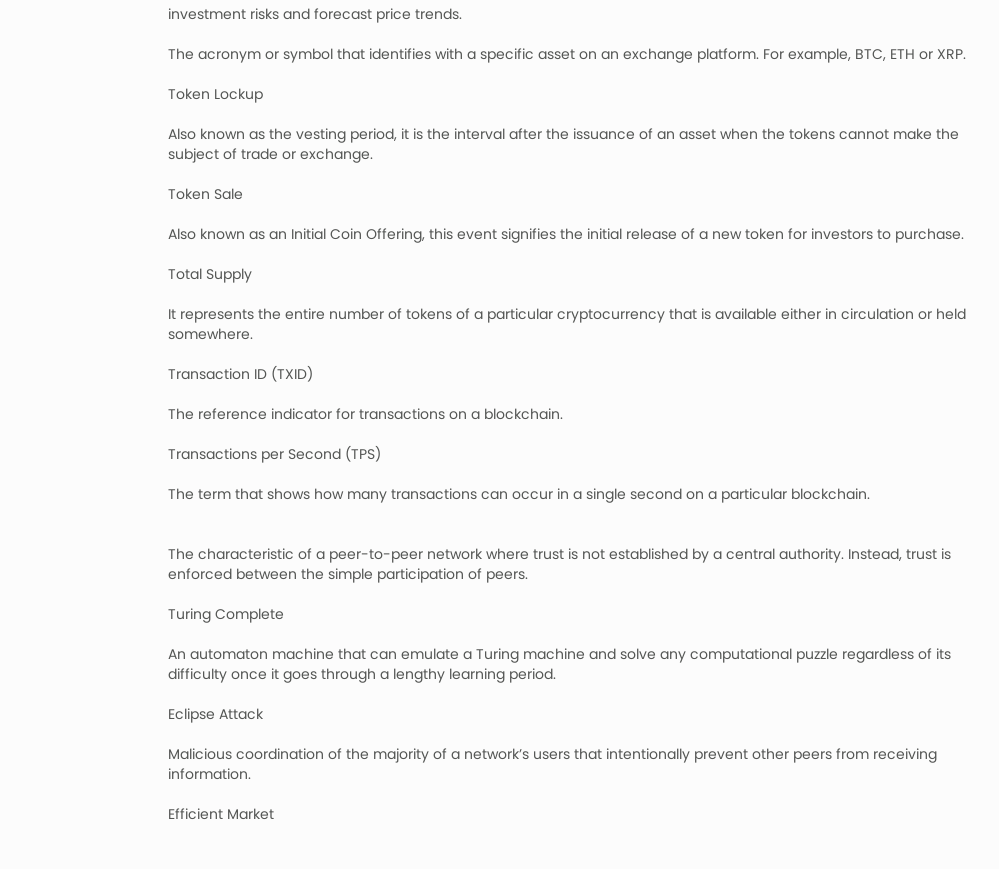investment risks and forecast price trends.

The acronym or symbol that identifies with a specific asset on an exchange platform. For example, BTC, ETH or XRP.

Token Lockup

Also known as the vesting period, it is the interval after the issuance of an asset when the tokens cannot make the subject of trade or exchange.

Token Sale

Also known as an Initial Coin Offering, this event signifies the initial release of a new token for investors to purchase.

Total Supply

It represents the entire number of tokens of a particular cryptocurrency that is available either in circulation or held somewhere.

Transaction ID (TXID)

The reference indicator for transactions on a blockchain.

Transactions per Second (TPS)

The term that shows how many transactions can occur in a single second on a particular blockchain.


The characteristic of a peer-to-peer network where trust is not established by a central authority. Instead, trust is enforced between the simple participation of peers.

Turing Complete

An automaton machine that can emulate a Turing machine and solve any computational puzzle regardless of its difficulty once it goes through a lengthy learning period.

Eclipse Attack

Malicious coordination of the majority of a network’s users that intentionally prevent other peers from receiving information.

Efficient Market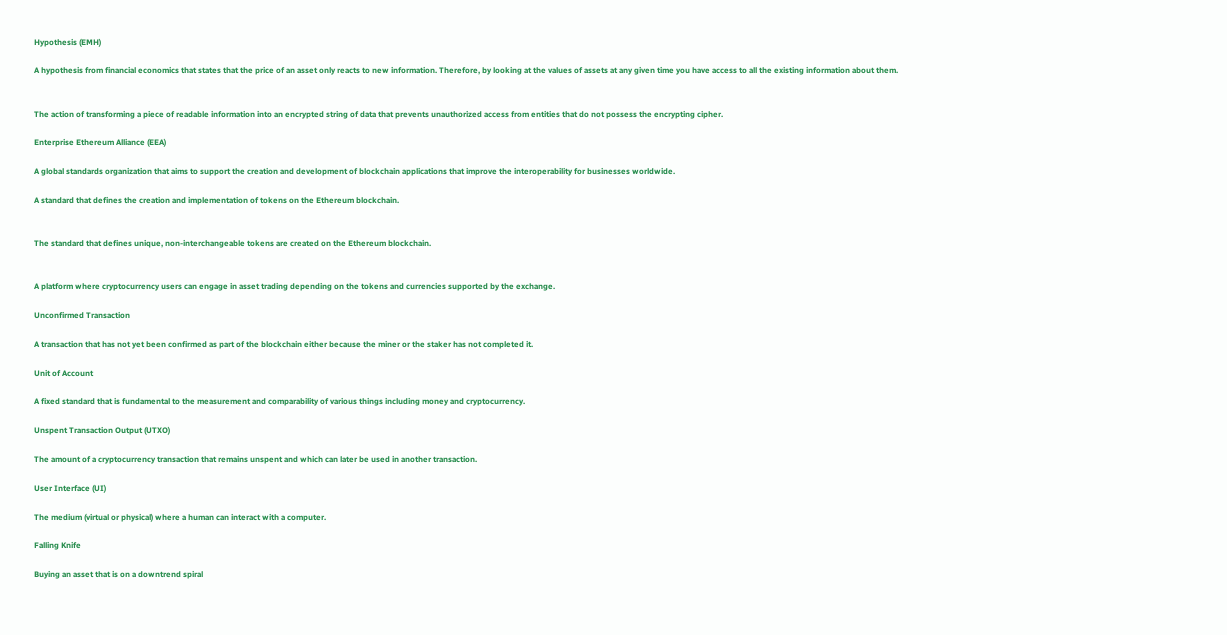Hypothesis (EMH)

A hypothesis from financial economics that states that the price of an asset only reacts to new information. Therefore, by looking at the values of assets at any given time you have access to all the existing information about them.


The action of transforming a piece of readable information into an encrypted string of data that prevents unauthorized access from entities that do not possess the encrypting cipher.

Enterprise Ethereum Alliance (EEA)

A global standards organization that aims to support the creation and development of blockchain applications that improve the interoperability for businesses worldwide.

A standard that defines the creation and implementation of tokens on the Ethereum blockchain.


The standard that defines unique, non-interchangeable tokens are created on the Ethereum blockchain.


A platform where cryptocurrency users can engage in asset trading depending on the tokens and currencies supported by the exchange.

Unconfirmed Transaction

A transaction that has not yet been confirmed as part of the blockchain either because the miner or the staker has not completed it.

Unit of Account

A fixed standard that is fundamental to the measurement and comparability of various things including money and cryptocurrency.

Unspent Transaction Output (UTXO)

The amount of a cryptocurrency transaction that remains unspent and which can later be used in another transaction.

User Interface (UI)

The medium (virtual or physical) where a human can interact with a computer.

Falling Knife

Buying an asset that is on a downtrend spiral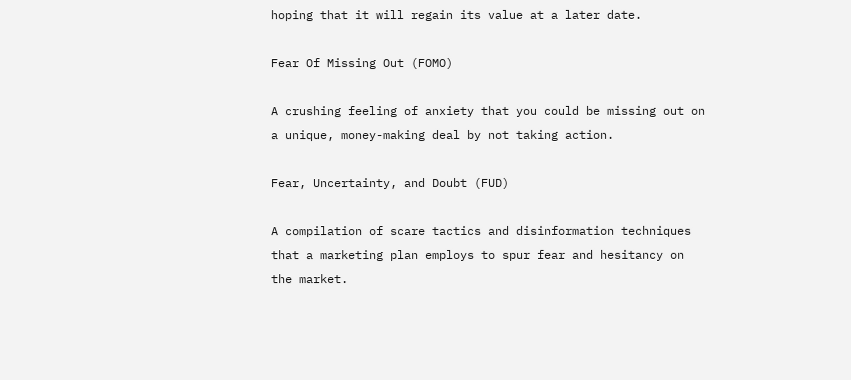hoping that it will regain its value at a later date.

Fear Of Missing Out (FOMO)

A crushing feeling of anxiety that you could be missing out on a unique, money-making deal by not taking action.

Fear, Uncertainty, and Doubt (FUD)

A compilation of scare tactics and disinformation techniques that a marketing plan employs to spur fear and hesitancy on the market.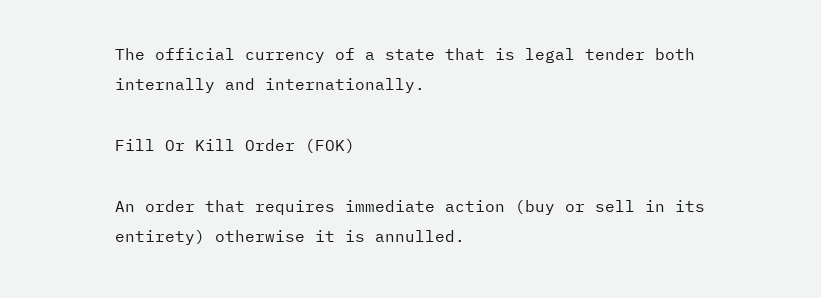The official currency of a state that is legal tender both internally and internationally.

Fill Or Kill Order (FOK)

An order that requires immediate action (buy or sell in its entirety) otherwise it is annulled.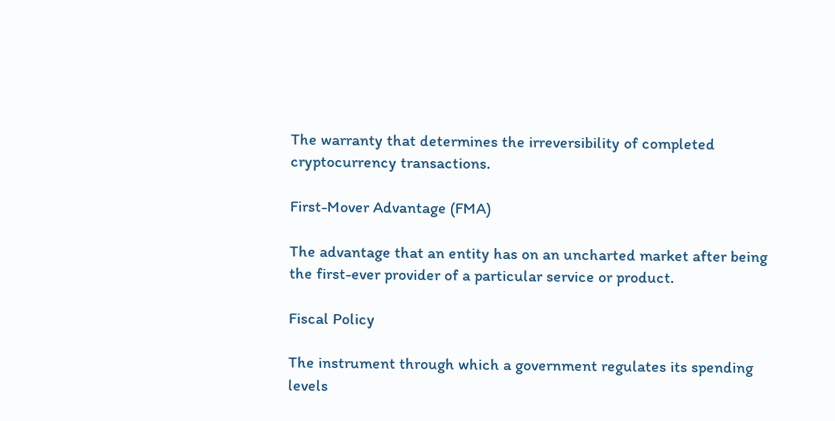The warranty that determines the irreversibility of completed cryptocurrency transactions.

First-Mover Advantage (FMA)

The advantage that an entity has on an uncharted market after being the first-ever provider of a particular service or product.

Fiscal Policy

The instrument through which a government regulates its spending levels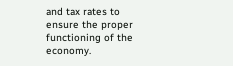and tax rates to ensure the proper functioning of the economy.